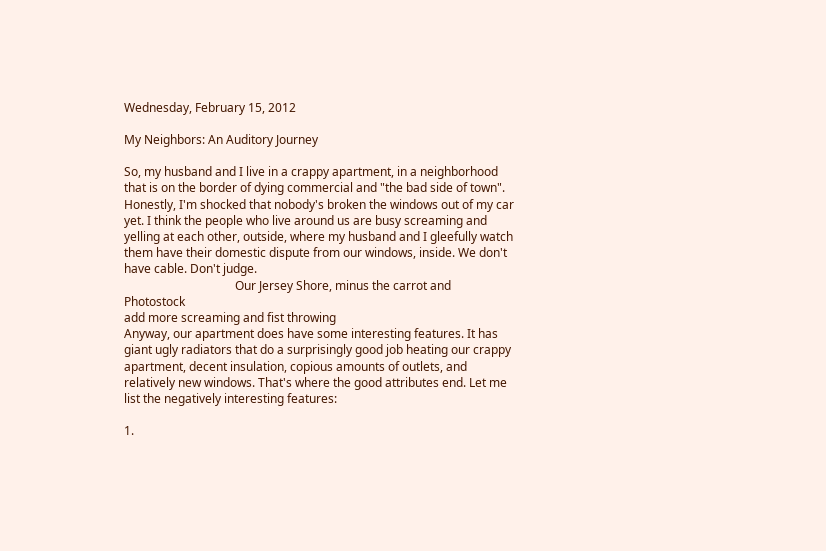Wednesday, February 15, 2012

My Neighbors: An Auditory Journey

So, my husband and I live in a crappy apartment, in a neighborhood that is on the border of dying commercial and "the bad side of town". Honestly, I'm shocked that nobody's broken the windows out of my car yet. I think the people who live around us are busy screaming and yelling at each other, outside, where my husband and I gleefully watch them have their domestic dispute from our windows, inside. We don't have cable. Don't judge.
                                     Our Jersey Shore, minus the carrot and                 Photostock
add more screaming and fist throwing
Anyway, our apartment does have some interesting features. It has giant ugly radiators that do a surprisingly good job heating our crappy apartment, decent insulation, copious amounts of outlets, and relatively new windows. That's where the good attributes end. Let me list the negatively interesting features:

1.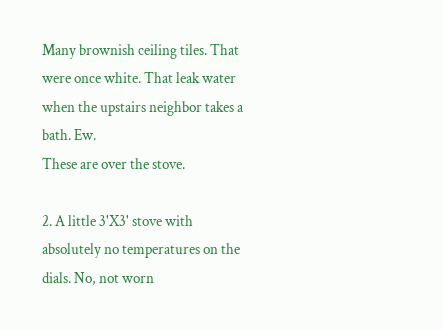Many brownish ceiling tiles. That were once white. That leak water when the upstairs neighbor takes a bath. Ew.
These are over the stove.

2. A little 3'X3' stove with absolutely no temperatures on the dials. No, not worn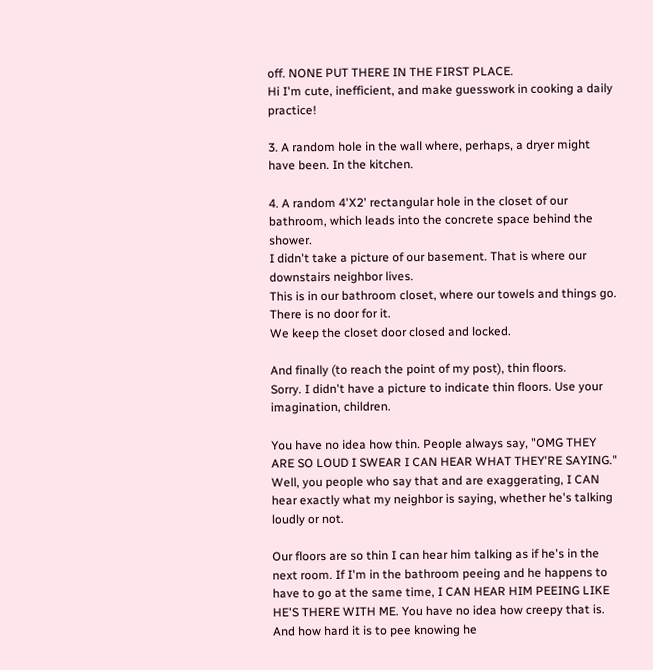off. NONE PUT THERE IN THE FIRST PLACE.
Hi I'm cute, inefficient, and make guesswork in cooking a daily practice!

3. A random hole in the wall where, perhaps, a dryer might have been. In the kitchen.

4. A random 4'X2' rectangular hole in the closet of our bathroom, which leads into the concrete space behind the shower.
I didn't take a picture of our basement. That is where our downstairs neighbor lives.
This is in our bathroom closet, where our towels and things go. There is no door for it.
We keep the closet door closed and locked.

And finally (to reach the point of my post), thin floors.
Sorry. I didn't have a picture to indicate thin floors. Use your imagination, children.

You have no idea how thin. People always say, "OMG THEY ARE SO LOUD I SWEAR I CAN HEAR WHAT THEY'RE SAYING." Well, you people who say that and are exaggerating, I CAN hear exactly what my neighbor is saying, whether he's talking loudly or not.

Our floors are so thin I can hear him talking as if he's in the next room. If I'm in the bathroom peeing and he happens to have to go at the same time, I CAN HEAR HIM PEEING LIKE HE'S THERE WITH ME. You have no idea how creepy that is. And how hard it is to pee knowing he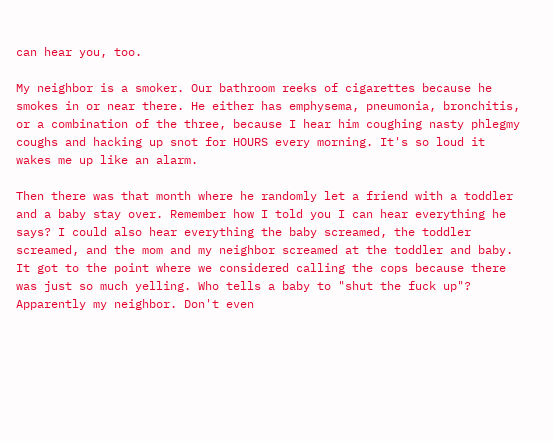can hear you, too.

My neighbor is a smoker. Our bathroom reeks of cigarettes because he smokes in or near there. He either has emphysema, pneumonia, bronchitis, or a combination of the three, because I hear him coughing nasty phlegmy coughs and hacking up snot for HOURS every morning. It's so loud it wakes me up like an alarm.

Then there was that month where he randomly let a friend with a toddler and a baby stay over. Remember how I told you I can hear everything he says? I could also hear everything the baby screamed, the toddler screamed, and the mom and my neighbor screamed at the toddler and baby. It got to the point where we considered calling the cops because there was just so much yelling. Who tells a baby to "shut the fuck up"? Apparently my neighbor. Don't even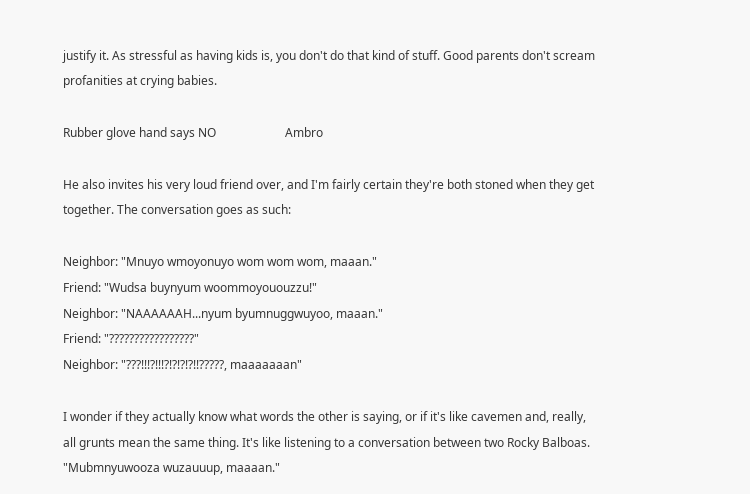justify it. As stressful as having kids is, you don't do that kind of stuff. Good parents don't scream profanities at crying babies.

Rubber glove hand says NO                       Ambro

He also invites his very loud friend over, and I'm fairly certain they're both stoned when they get together. The conversation goes as such:

Neighbor: "Mnuyo wmoyonuyo wom wom wom, maaan."
Friend: "Wudsa buynyum woommoyououzzu!"
Neighbor: "NAAAAAAH...nyum byumnuggwuyoo, maaan."
Friend: "?????????????????"
Neighbor: "???!!!?!!!?!?!?!?!!?????, maaaaaaan"

I wonder if they actually know what words the other is saying, or if it's like cavemen and, really, all grunts mean the same thing. It's like listening to a conversation between two Rocky Balboas.
"Mubmnyuwooza wuzauuup, maaaan."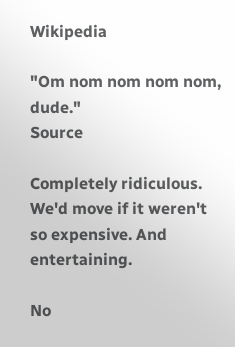Wikipedia

"Om nom nom nom nom, dude."                       Source

Completely ridiculous. We'd move if it weren't so expensive. And entertaining.

No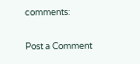comments:

Post a Comment